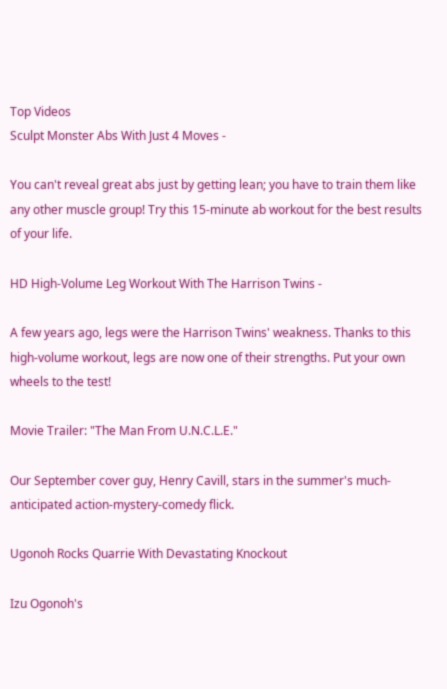Top Videos
Sculpt Monster Abs With Just 4 Moves -

You can't reveal great abs just by getting lean; you have to train them like any other muscle group! Try this 15-minute ab workout for the best results of your life.

HD High-Volume Leg Workout With The Harrison Twins -

A few years ago, legs were the Harrison Twins' weakness. Thanks to this high-volume workout, legs are now one of their strengths. Put your own wheels to the test!

Movie Trailer: "The Man From U.N.C.L.E."

Our September cover guy, Henry Cavill, stars in the summer's much-anticipated action-mystery-comedy flick.

Ugonoh Rocks Quarrie With Devastating Knockout

Izu Ogonoh's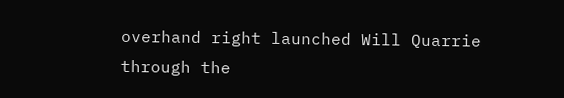overhand right launched Will Quarrie through the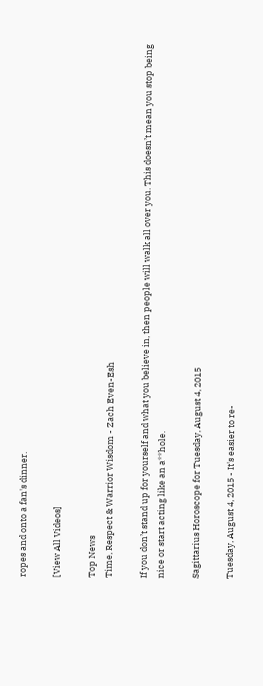ropes and onto a fan's dinner.

[View All Videos]

Top News
Time, Respect & Warrior Wisdom - Zach Even-Esh

If you don’t stand up for yourself and what you believe in, then people will walk all over you. This doesn’t mean you stop being nice or start acting like an a**hole.

Sagittarius Horoscope for Tuesday, August 4, 2015

Tuesday, August 4, 2015 - It's easier to re-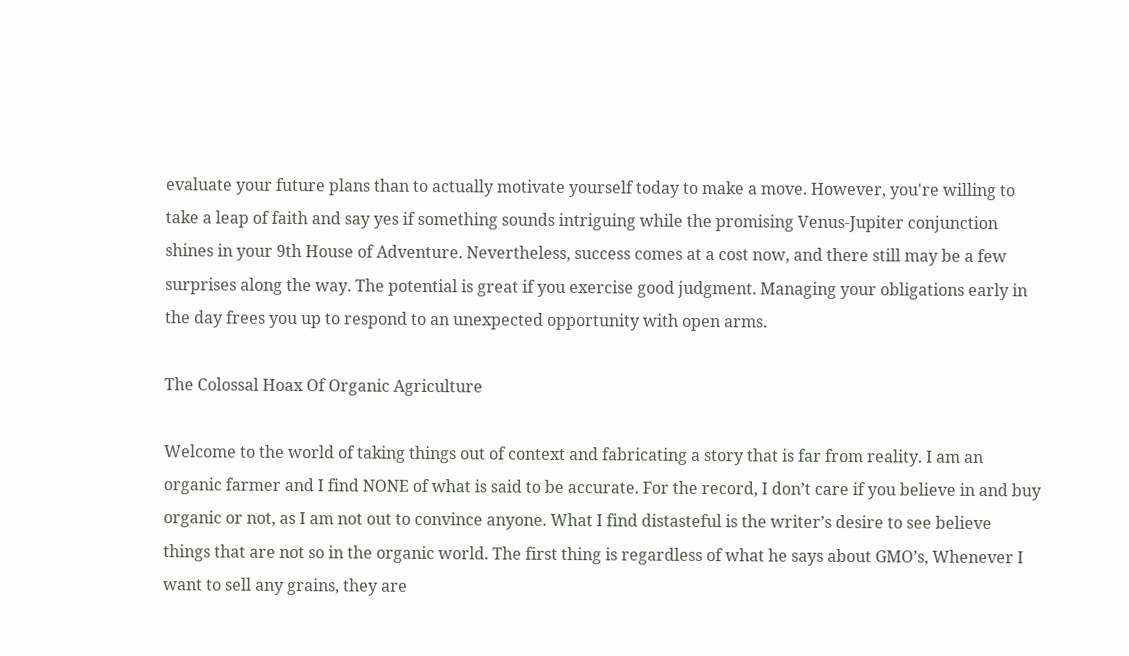evaluate your future plans than to actually motivate yourself today to make a move. However, you're willing to take a leap of faith and say yes if something sounds intriguing while the promising Venus-Jupiter conjunction shines in your 9th House of Adventure. Nevertheless, success comes at a cost now, and there still may be a few surprises along the way. The potential is great if you exercise good judgment. Managing your obligations early in the day frees you up to respond to an unexpected opportunity with open arms.

The Colossal Hoax Of Organic Agriculture

Welcome to the world of taking things out of context and fabricating a story that is far from reality. I am an organic farmer and I find NONE of what is said to be accurate. For the record, I don’t care if you believe in and buy organic or not, as I am not out to convince anyone. What I find distasteful is the writer’s desire to see believe things that are not so in the organic world. The first thing is regardless of what he says about GMO’s, Whenever I want to sell any grains, they are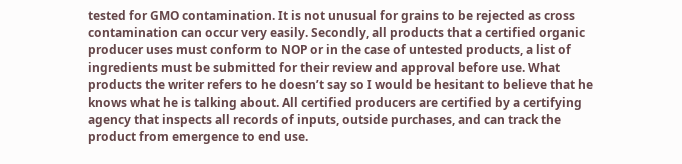tested for GMO contamination. It is not unusual for grains to be rejected as cross contamination can occur very easily. Secondly, all products that a certified organic producer uses must conform to NOP or in the case of untested products, a list of ingredients must be submitted for their review and approval before use. What products the writer refers to he doesn’t say so I would be hesitant to believe that he knows what he is talking about. All certified producers are certified by a certifying agency that inspects all records of inputs, outside purchases, and can track the product from emergence to end use.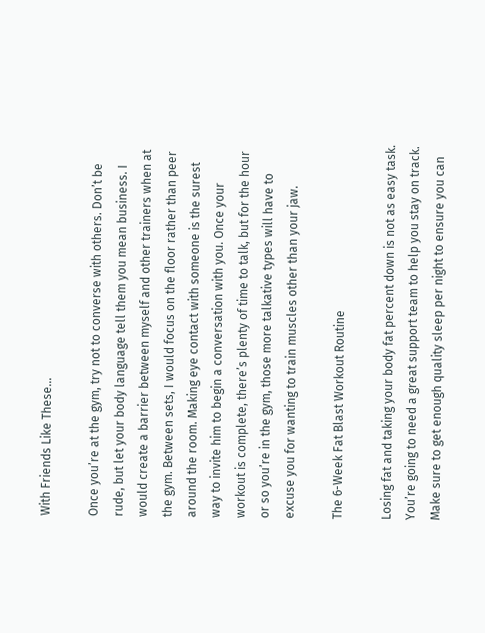With Friends Like These...

Once you’re at the gym, try not to converse with others. Don’t be rude, but let your body language tell them you mean business. I would create a barrier between myself and other trainers when at the gym. Between sets, I would focus on the floor rather than peer around the room. Making eye contact with someone is the surest way to invite him to begin a conversation with you. Once your workout is complete, there’s plenty of time to talk, but for the hour or so you’re in the gym, those more talkative types will have to excuse you for wanting to train muscles other than your jaw.

The 6-Week Fat Blast Workout Routine

Losing fat and taking your body fat percent down is not as easy task. You’re going to need a great support team to help you stay on track. Make sure to get enough quality sleep per night to ensure you can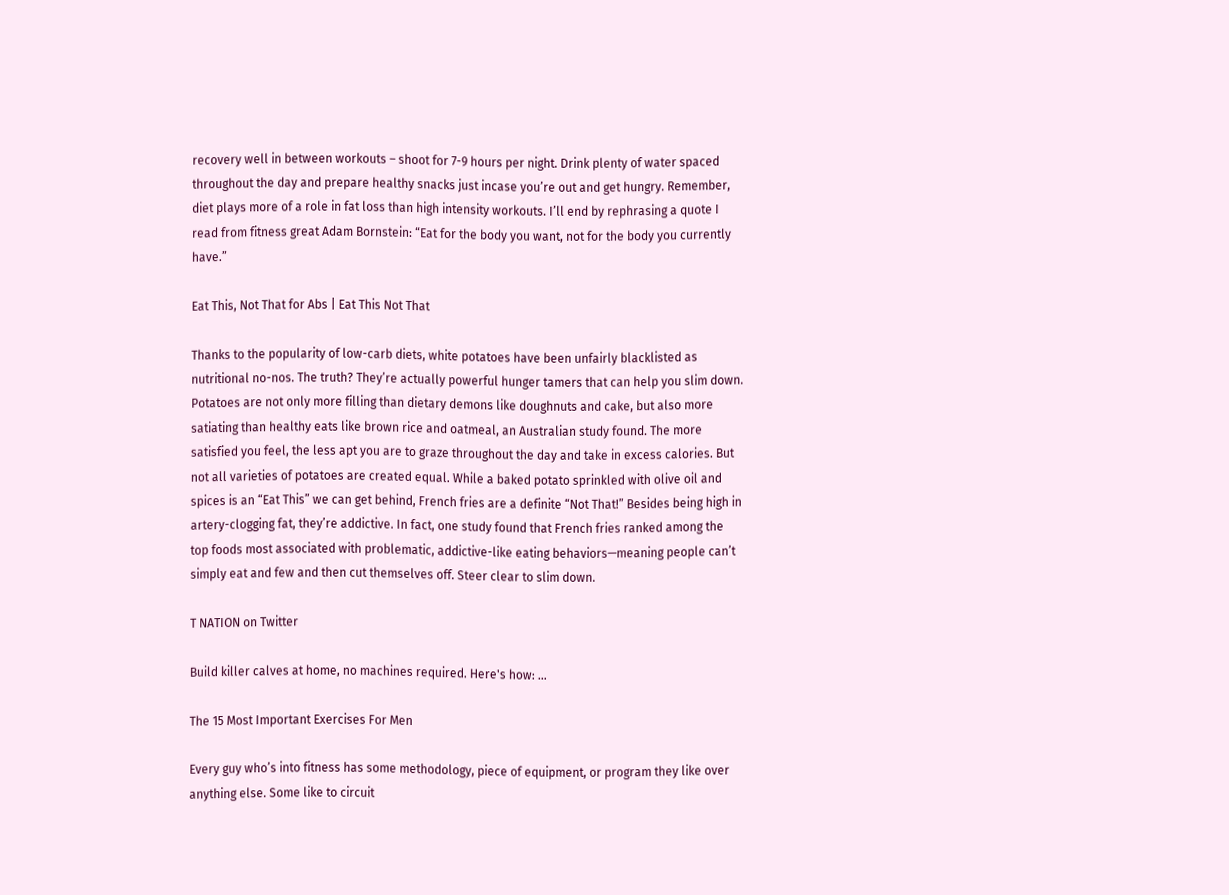recovery well in between workouts – shoot for 7-9 hours per night. Drink plenty of water spaced throughout the day and prepare healthy snacks just incase you’re out and get hungry. Remember, diet plays more of a role in fat loss than high intensity workouts. I’ll end by rephrasing a quote I read from fitness great Adam Bornstein: “Eat for the body you want, not for the body you currently have.”

Eat This, Not That for Abs | Eat This Not That

Thanks to the popularity of low-carb diets, white potatoes have been unfairly blacklisted as nutritional no-nos. The truth? They’re actually powerful hunger tamers that can help you slim down. Potatoes are not only more filling than dietary demons like doughnuts and cake, but also more satiating than healthy eats like brown rice and oatmeal, an Australian study found. The more satisfied you feel, the less apt you are to graze throughout the day and take in excess calories. But not all varieties of potatoes are created equal. While a baked potato sprinkled with olive oil and spices is an “Eat This” we can get behind, French fries are a definite “Not That!” Besides being high in artery-clogging fat, they’re addictive. In fact, one study found that French fries ranked among the top foods most associated with problematic, addictive-like eating behaviors—meaning people can’t simply eat and few and then cut themselves off. Steer clear to slim down.

T NATION on Twitter

Build killer calves at home, no machines required. Here's how: …

The 15 Most Important Exercises For Men

Every guy who’s into fitness has some methodology, piece of equipment, or program they like over anything else. Some like to circuit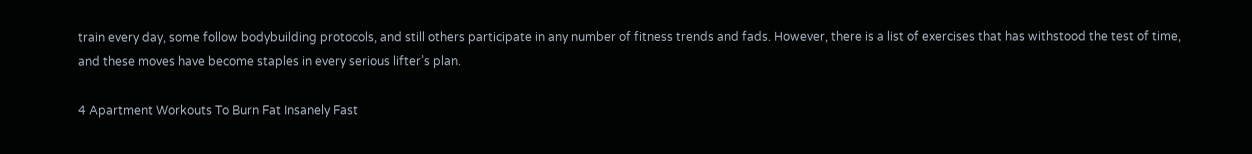train every day, some follow bodybuilding protocols, and still others participate in any number of fitness trends and fads. However, there is a list of exercises that has withstood the test of time, and these moves have become staples in every serious lifter’s plan.

4 Apartment Workouts To Burn Fat Insanely Fast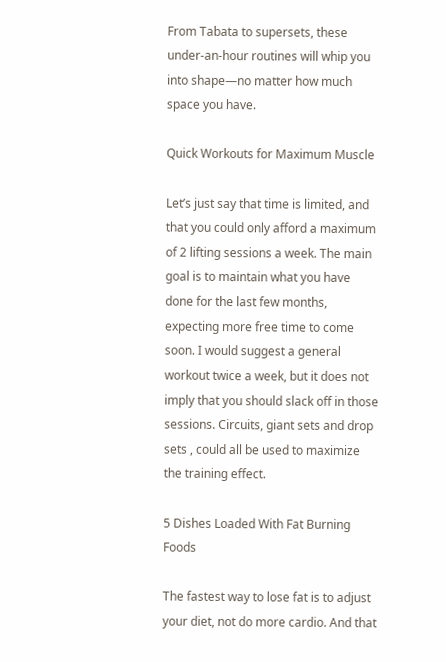From Tabata to supersets, these under-an-hour routines will whip you into shape—no matter how much space you have.

Quick Workouts for Maximum Muscle

Let’s just say that time is limited, and that you could only afford a maximum of 2 lifting sessions a week. The main goal is to maintain what you have done for the last few months, expecting more free time to come soon. I would suggest a general workout twice a week, but it does not imply that you should slack off in those sessions. Circuits, giant sets and drop sets , could all be used to maximize the training effect.

5 Dishes Loaded With Fat Burning Foods

The fastest way to lose fat is to adjust your diet, not do more cardio. And that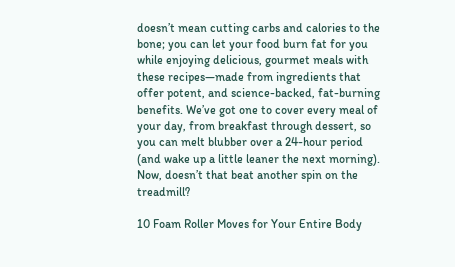doesn’t mean cutting carbs and calories to the bone; you can let your food burn fat for you while enjoying delicious, gourmet meals with these recipes—made from ingredients that offer potent, and science-backed, fat-burning benefits. We’ve got one to cover every meal of your day, from breakfast through dessert, so you can melt blubber over a 24-hour period (and wake up a little leaner the next morning). Now, doesn’t that beat another spin on the treadmill?

10 Foam Roller Moves for Your Entire Body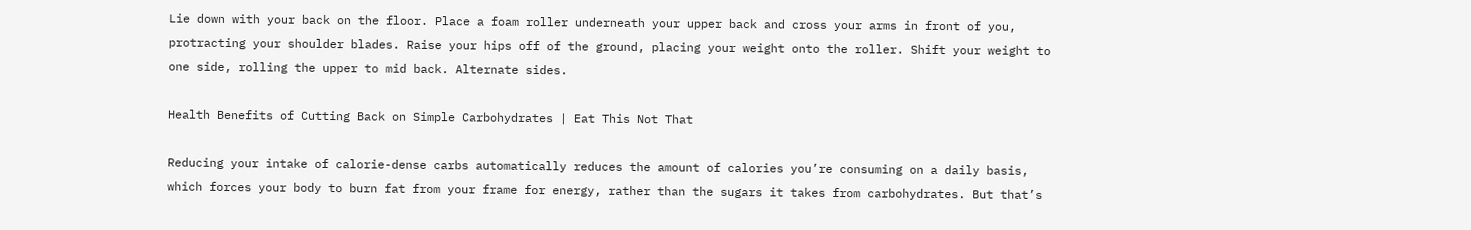Lie down with your back on the floor. Place a foam roller underneath your upper back and cross your arms in front of you, protracting your shoulder blades. Raise your hips off of the ground, placing your weight onto the roller. Shift your weight to one side, rolling the upper to mid back. Alternate sides.

Health Benefits of Cutting Back on Simple Carbohydrates | Eat This Not That

Reducing your intake of calorie-dense carbs automatically reduces the amount of calories you’re consuming on a daily basis, which forces your body to burn fat from your frame for energy, rather than the sugars it takes from carbohydrates. But that’s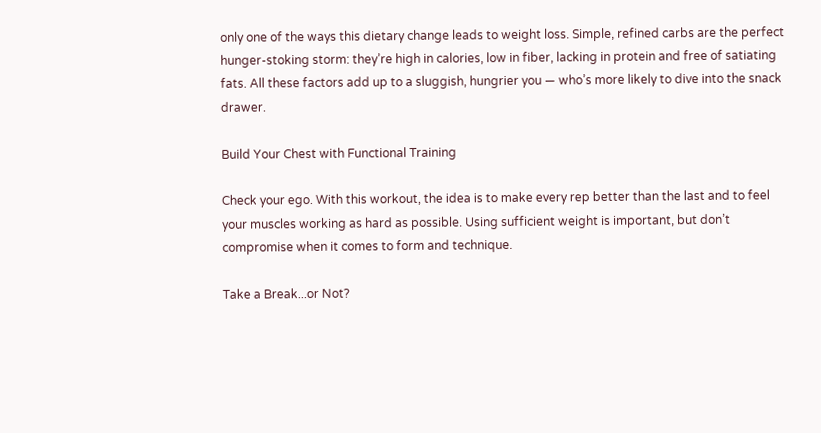only one of the ways this dietary change leads to weight loss. Simple, refined carbs are the perfect hunger-stoking storm: they’re high in calories, low in fiber, lacking in protein and free of satiating fats. All these factors add up to a sluggish, hungrier you — who’s more likely to dive into the snack drawer.

Build Your Chest with Functional Training

Check your ego. With this workout, the idea is to make every rep better than the last and to feel your muscles working as hard as possible. Using sufficient weight is important, but don’t compromise when it comes to form and technique.

Take a Break...or Not?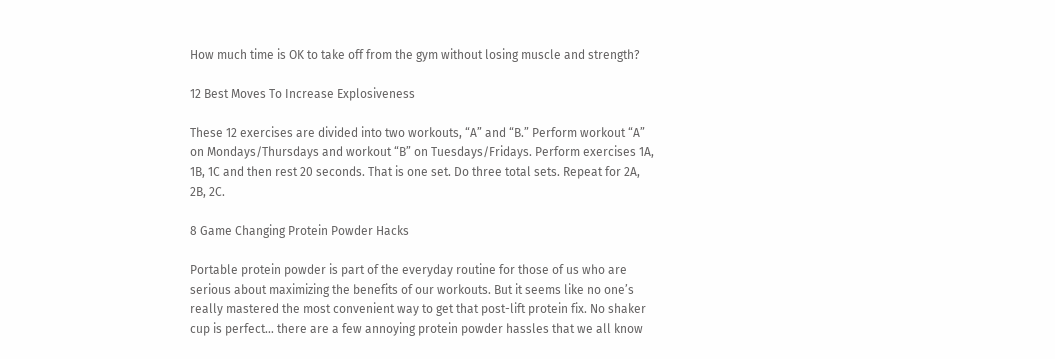How much time is OK to take off from the gym without losing muscle and strength?

12 Best Moves To Increase Explosiveness

These 12 exercises are divided into two workouts, “A” and “B.” Perform workout “A” on Mondays/Thursdays and workout “B” on Tuesdays/Fridays. Perform exercises 1A, 1B, 1C and then rest 20 seconds. That is one set. Do three total sets. Repeat for 2A, 2B, 2C.

8 Game Changing Protein Powder Hacks

Portable protein powder is part of the everyday routine for those of us who are serious about maximizing the benefits of our workouts. But it seems like no one’s really mastered the most convenient way to get that post-lift protein fix. No shaker cup is perfect… there are a few annoying protein powder hassles that we all know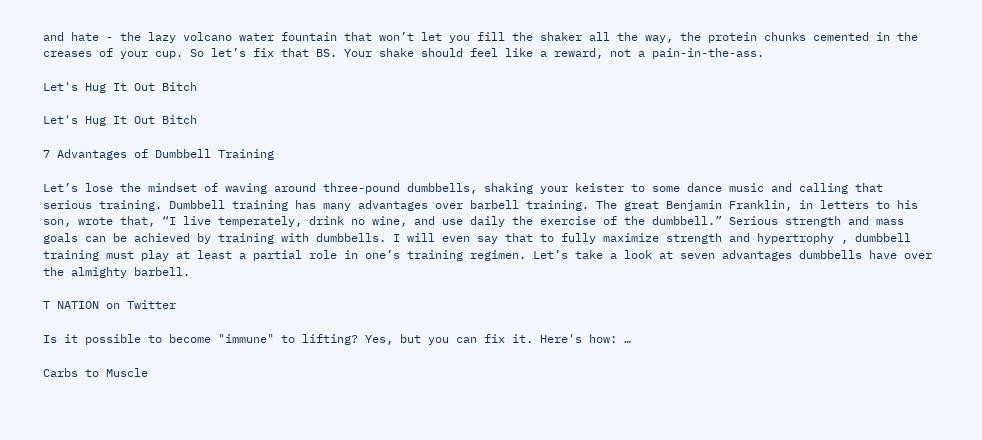and hate - the lazy volcano water fountain that won’t let you fill the shaker all the way, the protein chunks cemented in the creases of your cup. So let’s fix that BS. Your shake should feel like a reward, not a pain-in-the-ass.

Let's Hug It Out Bitch

Let's Hug It Out Bitch

7 Advantages of Dumbbell Training

Let’s lose the mindset of waving around three-pound dumbbells, shaking your keister to some dance music and calling that serious training. Dumbbell training has many advantages over barbell training. The great Benjamin Franklin, in letters to his son, wrote that, “I live temperately, drink no wine, and use daily the exercise of the dumbbell.” Serious strength and mass goals can be achieved by training with dumbbells. I will even say that to fully maximize strength and hypertrophy , dumbbell training must play at least a partial role in one’s training regimen. Let’s take a look at seven advantages dumbbells have over the almighty barbell.

T NATION on Twitter

Is it possible to become "immune" to lifting? Yes, but you can fix it. Here's how: …

Carbs to Muscle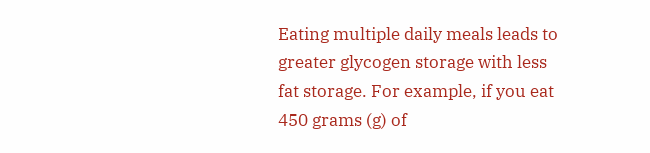Eating multiple daily meals leads to greater glycogen storage with less fat storage. For example, if you eat 450 grams (g) of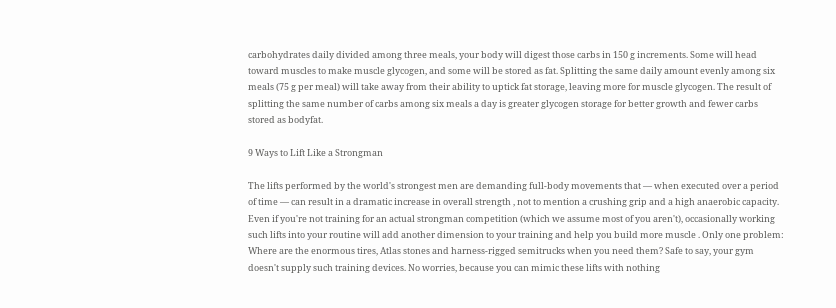carbohydrates daily divided among three meals, your body will digest those carbs in 150 g increments. Some will head toward muscles to make muscle glycogen, and some will be stored as fat. Splitting the same daily amount evenly among six meals (75 g per meal) will take away from their ability to uptick fat storage, leaving more for muscle glycogen. The result of splitting the same number of carbs among six meals a day is greater glycogen storage for better growth and fewer carbs stored as bodyfat.

9 Ways to Lift Like a Strongman

The lifts performed by the world's strongest men are demanding full-body movements that — when executed over a period of time — can result in a dramatic increase in overall strength , not to mention a crushing grip and a high anaerobic capacity. Even if you're not training for an actual strongman competition (which we assume most of you aren't), occasionally working such lifts into your routine will add another dimension to your training and help you build more muscle . Only one problem: Where are the enormous tires, Atlas stones and harness-rigged semitrucks when you need them? Safe to say, your gym doesn't supply such training devices. No worries, because you can mimic these lifts with nothing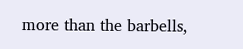more than the barbells,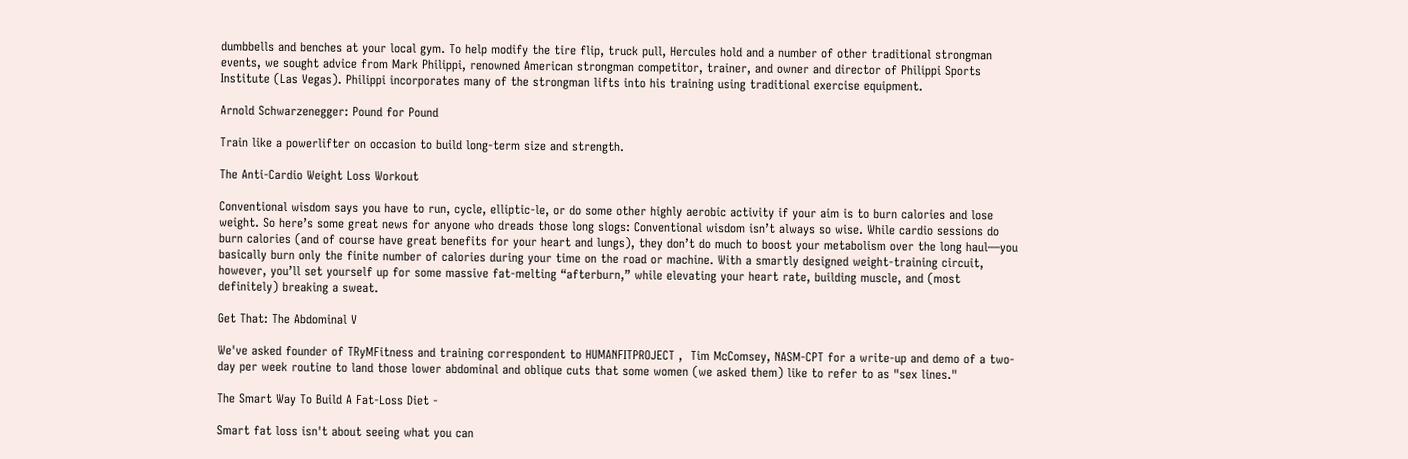dumbbells and benches at your local gym. To help modify the tire flip, truck pull, Hercules hold and a number of other traditional strongman events, we sought advice from Mark Philippi, renowned American strongman competitor, trainer, and owner and director of Philippi Sports Institute (Las Vegas). Philippi incorporates many of the strongman lifts into his training using traditional exercise equipment.

Arnold Schwarzenegger: Pound for Pound

Train like a powerlifter on occasion to build long-term size and strength.

The Anti-Cardio Weight Loss Workout

Conventional wisdom says you have to run, cycle, elliptic-le, or do some other highly aerobic activity if your aim is to burn calories and lose weight. So here’s some great news for anyone who dreads those long slogs: Conventional wisdom isn’t always so wise. While cardio sessions do burn calories (and of course have great benefits for your heart and lungs), they don’t do much to boost your metabolism over the long haul—you basically burn only the finite number of calories during your time on the road or machine. With a smartly designed weight-training circuit, however, you’ll set yourself up for some massive fat-melting “afterburn,” while elevating your heart rate, building muscle, and (most definitely) breaking a sweat.

Get That: The Abdominal V

We've asked founder of TRyMFitness and training correspondent to HUMANFITPROJECT ,  Tim McComsey, NASM-CPT for a write-up and demo of a two-day per week routine to land those lower abdominal and oblique cuts that some women (we asked them) like to refer to as "sex lines."

The Smart Way To Build A Fat-Loss Diet -

Smart fat loss isn't about seeing what you can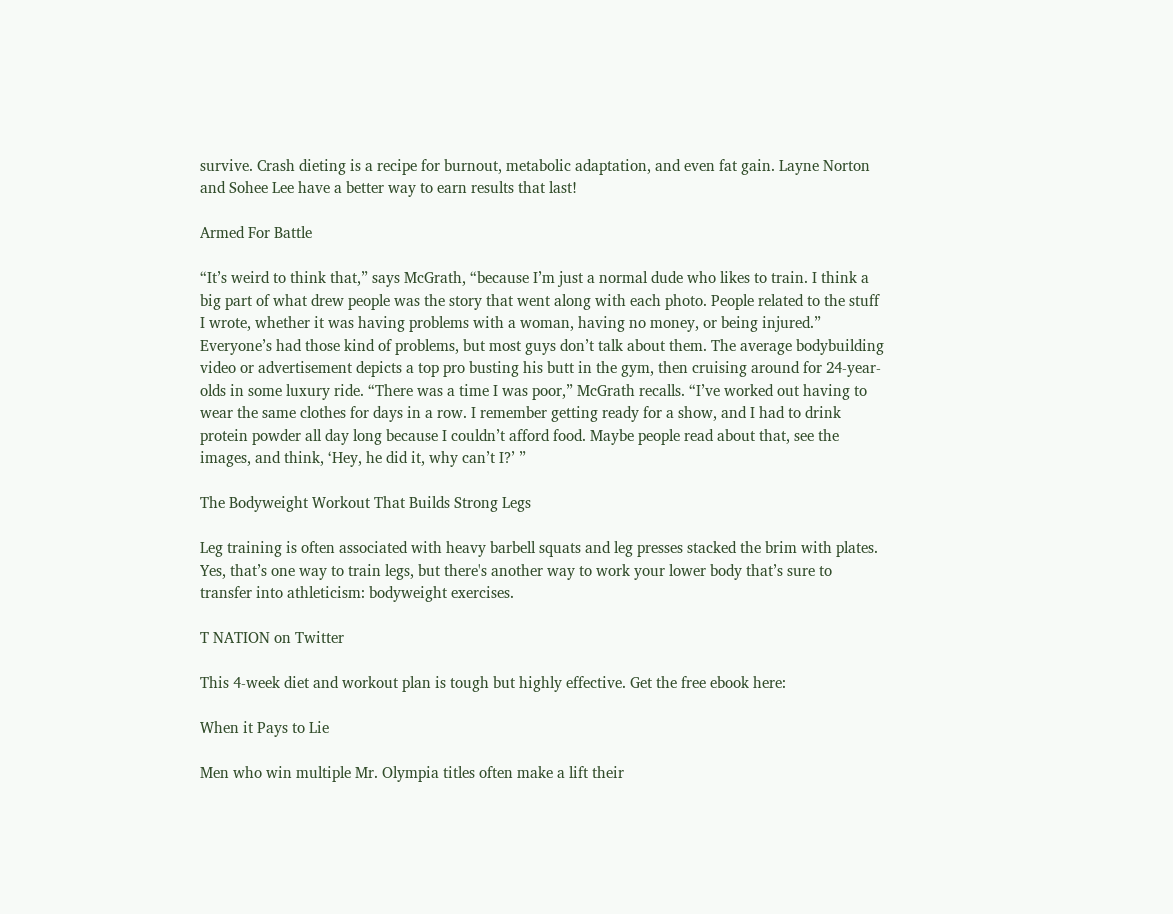survive. Crash dieting is a recipe for burnout, metabolic adaptation, and even fat gain. Layne Norton and Sohee Lee have a better way to earn results that last!

Armed For Battle

“It’s weird to think that,” says McGrath, “because I’m just a normal dude who likes to train. I think a big part of what drew people was the story that went along with each photo. People related to the stuff I wrote, whether it was having problems with a woman, having no money, or being injured.” Everyone’s had those kind of problems, but most guys don’t talk about them. The average bodybuilding video or advertisement depicts a top pro busting his butt in the gym, then cruising around for 24-year-olds in some luxury ride. “There was a time I was poor,” McGrath recalls. “I’ve worked out having to wear the same clothes for days in a row. I remember getting ready for a show, and I had to drink protein powder all day long because I couldn’t afford food. Maybe people read about that, see the images, and think, ‘Hey, he did it, why can’t I?’ ”

The Bodyweight Workout That Builds Strong Legs

Leg training is often associated with heavy barbell squats and leg presses stacked the brim with plates. Yes, that’s one way to train legs, but there's another way to work your lower body that’s sure to transfer into athleticism: bodyweight exercises.

T NATION on Twitter

This 4-week diet and workout plan is tough but highly effective. Get the free ebook here:

When it Pays to Lie

Men who win multiple Mr. Olympia titles often make a lift their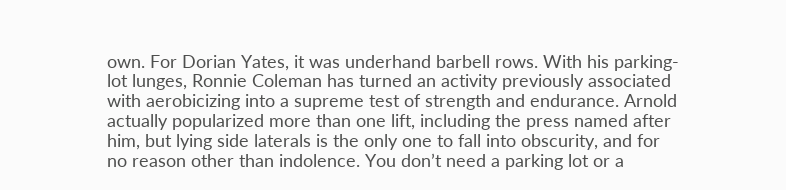own. For Dorian Yates, it was underhand barbell rows. With his parking-lot lunges, Ronnie Coleman has turned an activity previously associated with aerobicizing into a supreme test of strength and endurance. Arnold actually popularized more than one lift, including the press named after him, but lying side laterals is the only one to fall into obscurity, and for no reason other than indolence. You don’t need a parking lot or a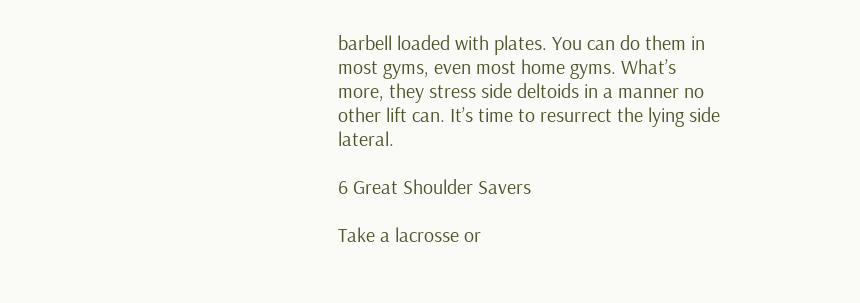barbell loaded with plates. You can do them in most gyms, even most home gyms. What’s more, they stress side deltoids in a manner no other lift can. It’s time to resurrect the lying side lateral.

6 Great Shoulder Savers

Take a lacrosse or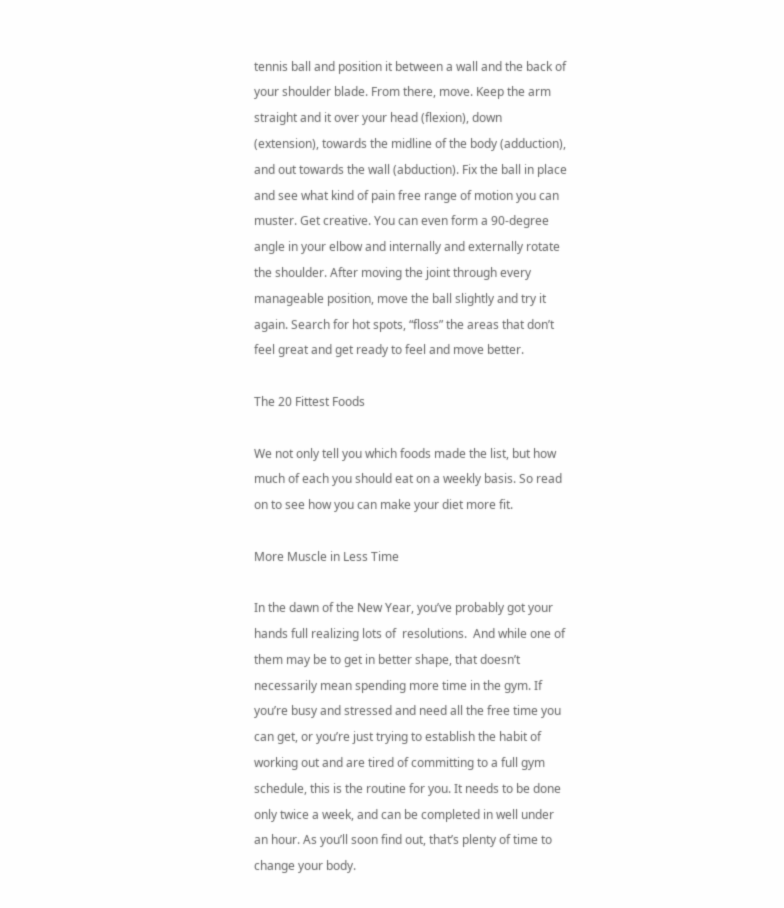tennis ball and position it between a wall and the back of your shoulder blade. From there, move. Keep the arm straight and it over your head (flexion), down (extension), towards the midline of the body (adduction), and out towards the wall (abduction). Fix the ball in place and see what kind of pain free range of motion you can muster. Get creative. You can even form a 90-degree angle in your elbow and internally and externally rotate the shoulder. After moving the joint through every manageable position, move the ball slightly and try it again. Search for hot spots, “floss” the areas that don’t feel great and get ready to feel and move better.

The 20 Fittest Foods

We not only tell you which foods made the list, but how much of each you should eat on a weekly basis. So read on to see how you can make your diet more fit.

More Muscle in Less Time

In the dawn of the New Year, you’ve probably got your hands full realizing lots of  resolutions.  And while one of them may be to get in better shape, that doesn’t necessarily mean spending more time in the gym. If you’re busy and stressed and need all the free time you can get, or you’re just trying to establish the habit of working out and are tired of committing to a full gym schedule, this is the routine for you. It needs to be done only twice a week, and can be completed in well under an hour. As you’ll soon find out, that’s plenty of time to change your body.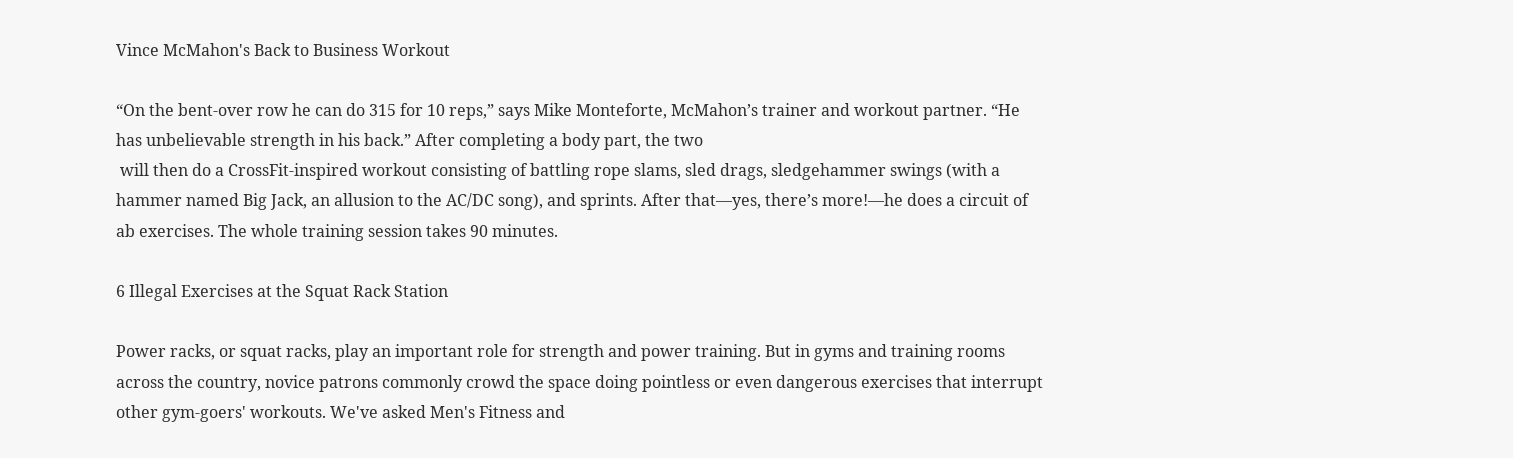Vince McMahon's Back to Business Workout

“On the bent-over row he can do 315 for 10 reps,” says Mike Monteforte, McMahon’s trainer and workout partner. “He has unbelievable strength in his back.” After completing a body part, the two
 will then do a CrossFit-inspired workout consisting of battling rope slams, sled drags, sledgehammer swings (with a hammer named Big Jack, an allusion to the AC/DC song), and sprints. After that—yes, there’s more!—he does a circuit of ab exercises. The whole training session takes 90 minutes.

6 Illegal Exercises at the Squat Rack Station

Power racks, or squat racks, play an important role for strength and power training. But in gyms and training rooms across the country, novice patrons commonly crowd the space doing pointless or even dangerous exercises that interrupt other gym-goers' workouts. We've asked Men's Fitness and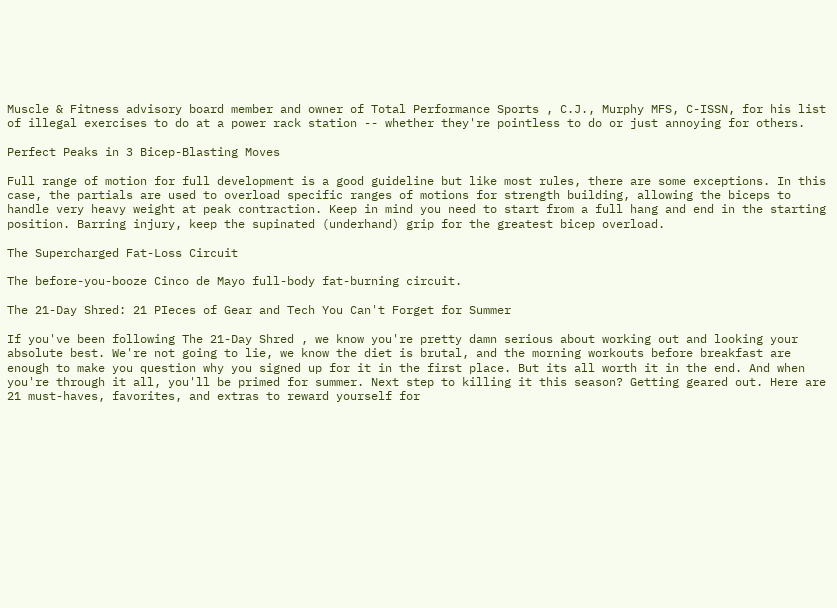Muscle & Fitness advisory board member and owner of Total Performance Sports , C.J., Murphy MFS, C-ISSN, for his list of illegal exercises to do at a power rack station -- whether they're pointless to do or just annoying for others.

Perfect Peaks in 3 Bicep-Blasting Moves

Full range of motion for full development is a good guideline but like most rules, there are some exceptions. In this case, the partials are used to overload specific ranges of motions for strength building, allowing the biceps to handle very heavy weight at peak contraction. Keep in mind you need to start from a full hang and end in the starting position. Barring injury, keep the supinated (underhand) grip for the greatest bicep overload.

The Supercharged Fat-Loss Circuit

The before-you-booze Cinco de Mayo full-body fat-burning circuit.

The 21-Day Shred: 21 PIeces of Gear and Tech You Can't Forget for Summer

If you've been following The 21-Day Shred , we know you're pretty damn serious about working out and looking your absolute best. We're not going to lie, we know the diet is brutal, and the morning workouts before breakfast are enough to make you question why you signed up for it in the first place. But its all worth it in the end. And when you're through it all, you'll be primed for summer. Next step to killing it this season? Getting geared out. Here are 21 must-haves, favorites, and extras to reward yourself for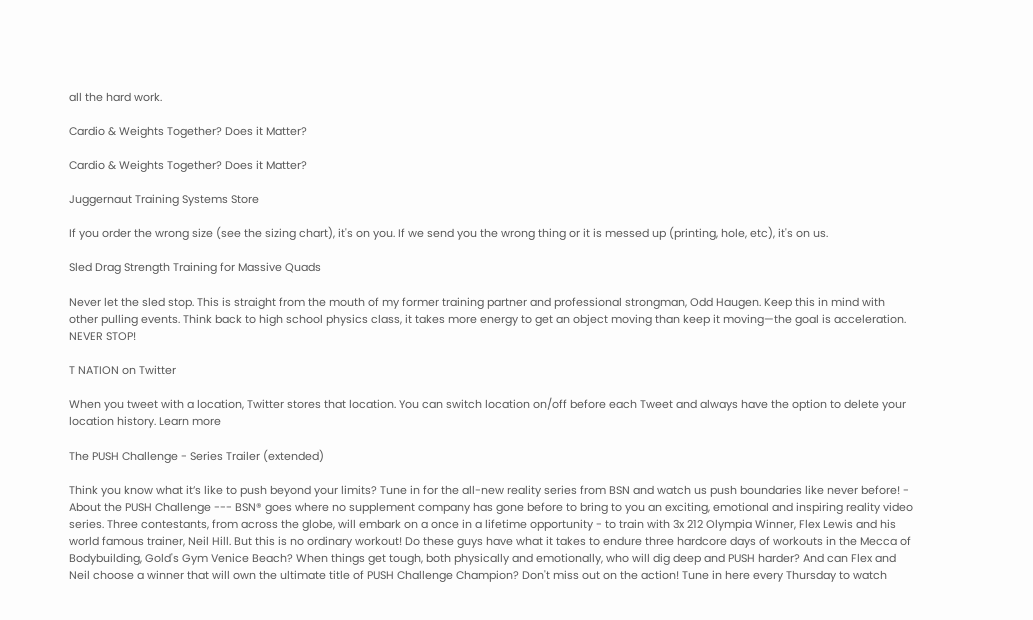all the hard work.

Cardio & Weights Together? Does it Matter?

Cardio & Weights Together? Does it Matter?

Juggernaut Training Systems Store

If you order the wrong size (see the sizing chart), it's on you. If we send you the wrong thing or it is messed up (printing, hole, etc), it's on us.

Sled Drag Strength Training for Massive Quads

Never let the sled stop. This is straight from the mouth of my former training partner and professional strongman, Odd Haugen. Keep this in mind with other pulling events. Think back to high school physics class, it takes more energy to get an object moving than keep it moving—the goal is acceleration. NEVER STOP!

T NATION on Twitter

When you tweet with a location, Twitter stores that location. You can switch location on/off before each Tweet and always have the option to delete your location history. Learn more

The PUSH Challenge - Series Trailer (extended)

Think you know what it’s like to push beyond your limits? Tune in for the all-new reality series from BSN and watch us push boundaries like never before! - About the PUSH Challenge --- BSN® goes where no supplement company has gone before to bring to you an exciting, emotional and inspiring reality video series. Three contestants, from across the globe, will embark on a once in a lifetime opportunity - to train with 3x 212 Olympia Winner, Flex Lewis and his world famous trainer, Neil Hill. But this is no ordinary workout! Do these guys have what it takes to endure three hardcore days of workouts in the Mecca of Bodybuilding, Gold's Gym Venice Beach? When things get tough, both physically and emotionally, who will dig deep and PUSH harder? And can Flex and Neil choose a winner that will own the ultimate title of PUSH Challenge Champion? Don't miss out on the action! Tune in here every Thursday to watch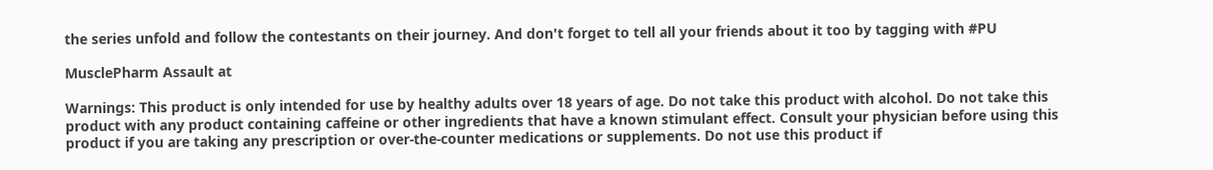the series unfold and follow the contestants on their journey. And don't forget to tell all your friends about it too by tagging with #PU

MusclePharm Assault at

Warnings: This product is only intended for use by healthy adults over 18 years of age. Do not take this product with alcohol. Do not take this product with any product containing caffeine or other ingredients that have a known stimulant effect. Consult your physician before using this product if you are taking any prescription or over-the-counter medications or supplements. Do not use this product if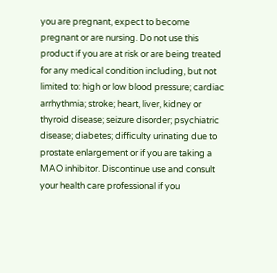you are pregnant, expect to become pregnant or are nursing. Do not use this product if you are at risk or are being treated for any medical condition including, but not limited to: high or low blood pressure; cardiac arrhythmia; stroke; heart, liver, kidney or thyroid disease; seizure disorder; psychiatric disease; diabetes; difficulty urinating due to prostate enlargement or if you are taking a MAO inhibitor. Discontinue use and consult your health care professional if you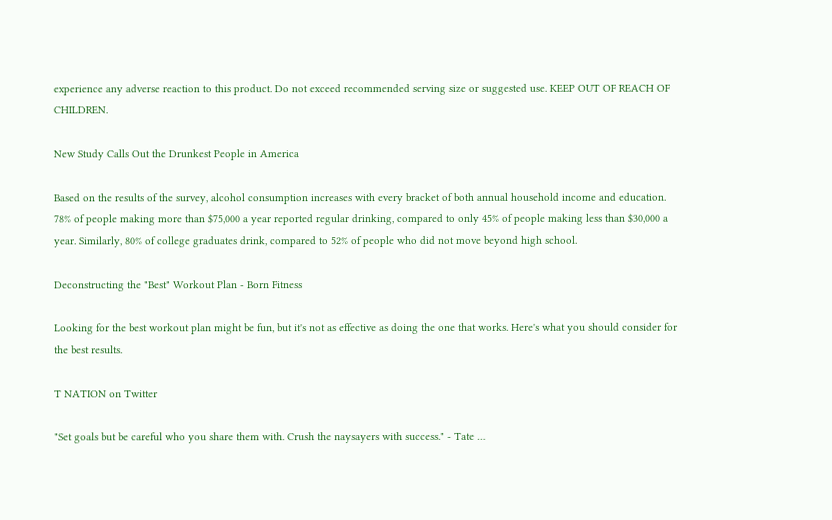experience any adverse reaction to this product. Do not exceed recommended serving size or suggested use. KEEP OUT OF REACH OF CHILDREN.

New Study Calls Out the Drunkest People in America

Based on the results of the survey, alcohol consumption increases with every bracket of both annual household income and education. 78% of people making more than $75,000 a year reported regular drinking, compared to only 45% of people making less than $30,000 a year. Similarly, 80% of college graduates drink, compared to 52% of people who did not move beyond high school.

Deconstructing the "Best" Workout Plan - Born Fitness

Looking for the best workout plan might be fun, but it's not as effective as doing the one that works. Here's what you should consider for the best results.

T NATION on Twitter

"Set goals but be careful who you share them with. Crush the naysayers with success." - Tate …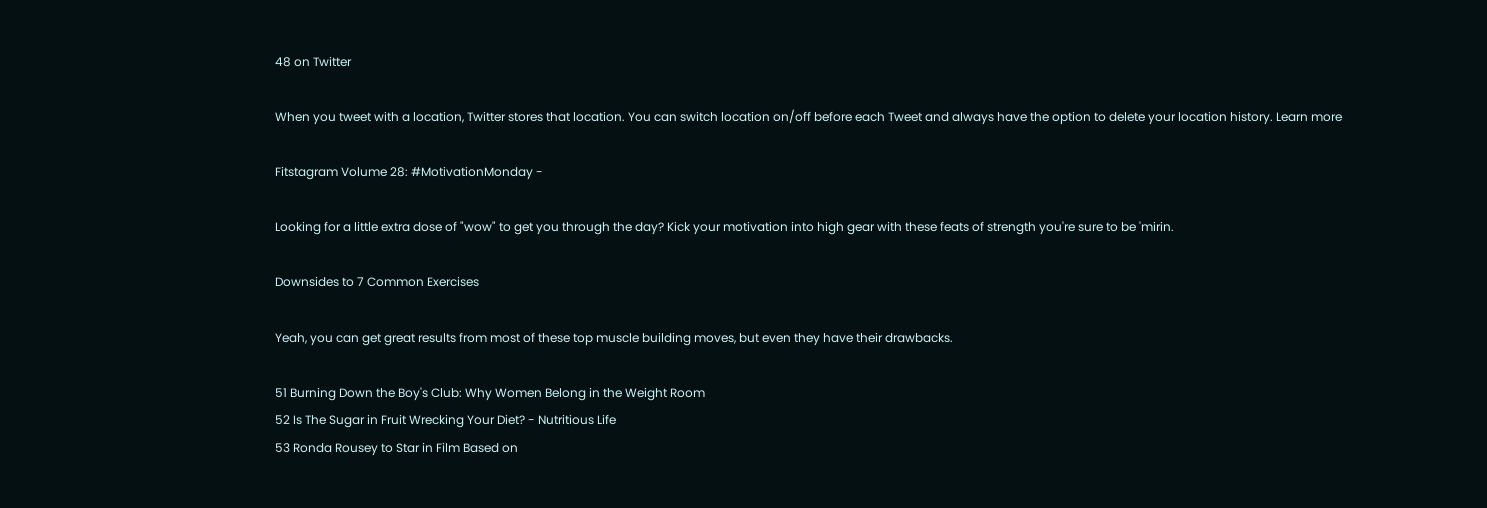48 on Twitter

When you tweet with a location, Twitter stores that location. You can switch location on/off before each Tweet and always have the option to delete your location history. Learn more

Fitstagram Volume 28: #MotivationMonday -

Looking for a little extra dose of "wow" to get you through the day? Kick your motivation into high gear with these feats of strength you're sure to be 'mirin.

Downsides to 7 Common Exercises

Yeah, you can get great results from most of these top muscle building moves, but even they have their drawbacks.

51 Burning Down the Boy's Club: Why Women Belong in the Weight Room
52 Is The Sugar in Fruit Wrecking Your Diet? - Nutritious Life
53 Ronda Rousey to Star in Film Based on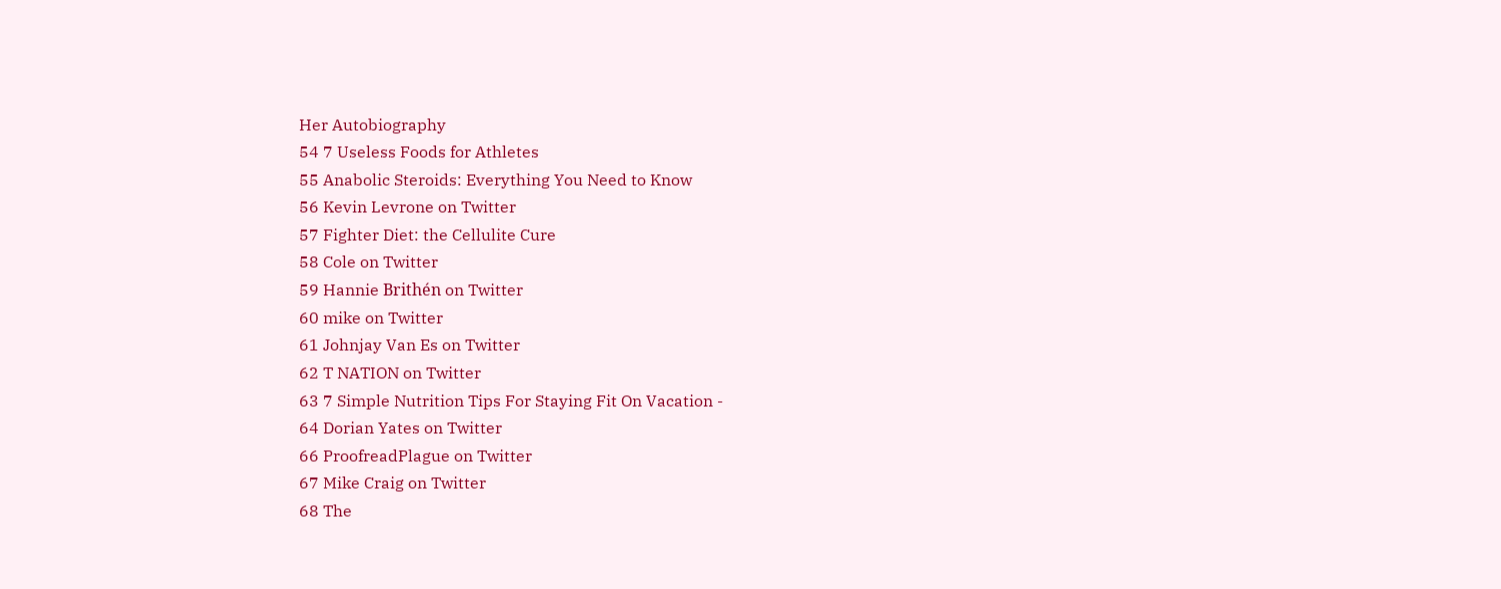Her Autobiography
54 7 Useless Foods for Athletes
55 Anabolic Steroids: Everything You Need to Know
56 Kevin Levrone on Twitter
57 Fighter Diet: the Cellulite Cure
58 Cole on Twitter
59 Hannie Brithén on Twitter
60 mike on Twitter
61 Johnjay Van Es on Twitter
62 T NATION on Twitter
63 7 Simple Nutrition Tips For Staying Fit On Vacation -
64 Dorian Yates on Twitter
66 ProofreadPlague on Twitter
67 Mike Craig on Twitter
68 The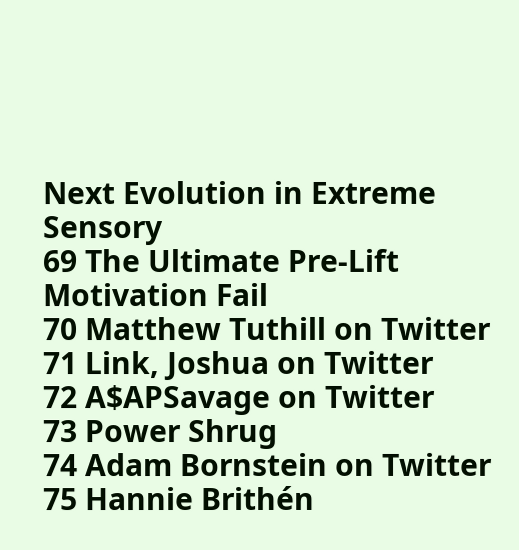Next Evolution in Extreme Sensory
69 The Ultimate Pre-Lift Motivation Fail
70 Matthew Tuthill on Twitter
71 Link, Joshua on Twitter
72 A$APSavage on Twitter
73 Power Shrug
74 Adam Bornstein on Twitter
75 Hannie Brithén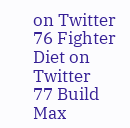on Twitter
76 Fighter Diet on Twitter
77 Build Max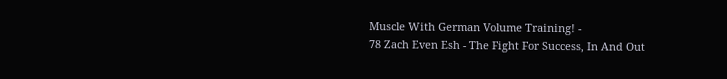Muscle With German Volume Training! -
78 Zach Even Esh - The Fight For Success, In And Out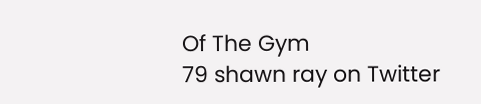Of The Gym
79 shawn ray on Twitter